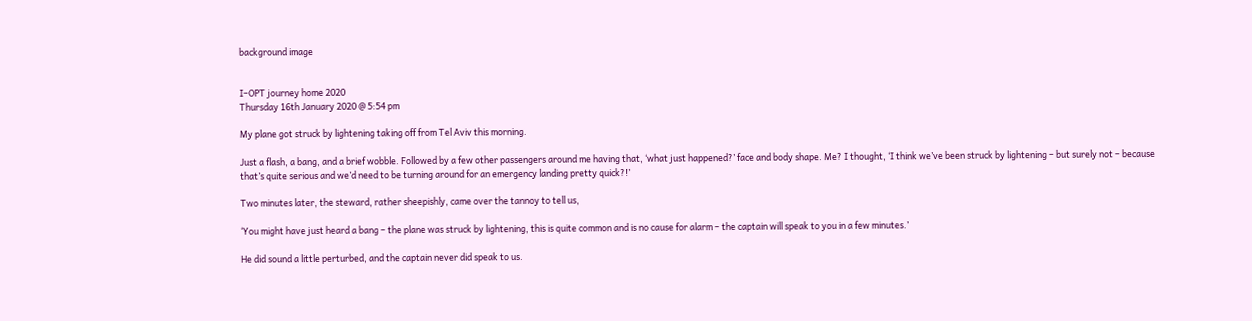background image


I–OPT journey home 2020
Thursday 16th January 2020 @ 5:54 pm

My plane got struck by lightening taking off from Tel Aviv this morning.

Just a flash, a bang, and a brief wobble. Followed by a few other passengers around me having that, ‘what just happened?’ face and body shape. Me? I thought, ‘I think we’ve been struck by lightening – but surely not – because that’s quite serious and we’d need to be turning around for an emergency landing pretty quick?!’

Two minutes later, the steward, rather sheepishly, came over the tannoy to tell us,

‘You might have just heard a bang – the plane was struck by lightening, this is quite common and is no cause for alarm – the captain will speak to you in a few minutes.’

He did sound a little perturbed, and the captain never did speak to us.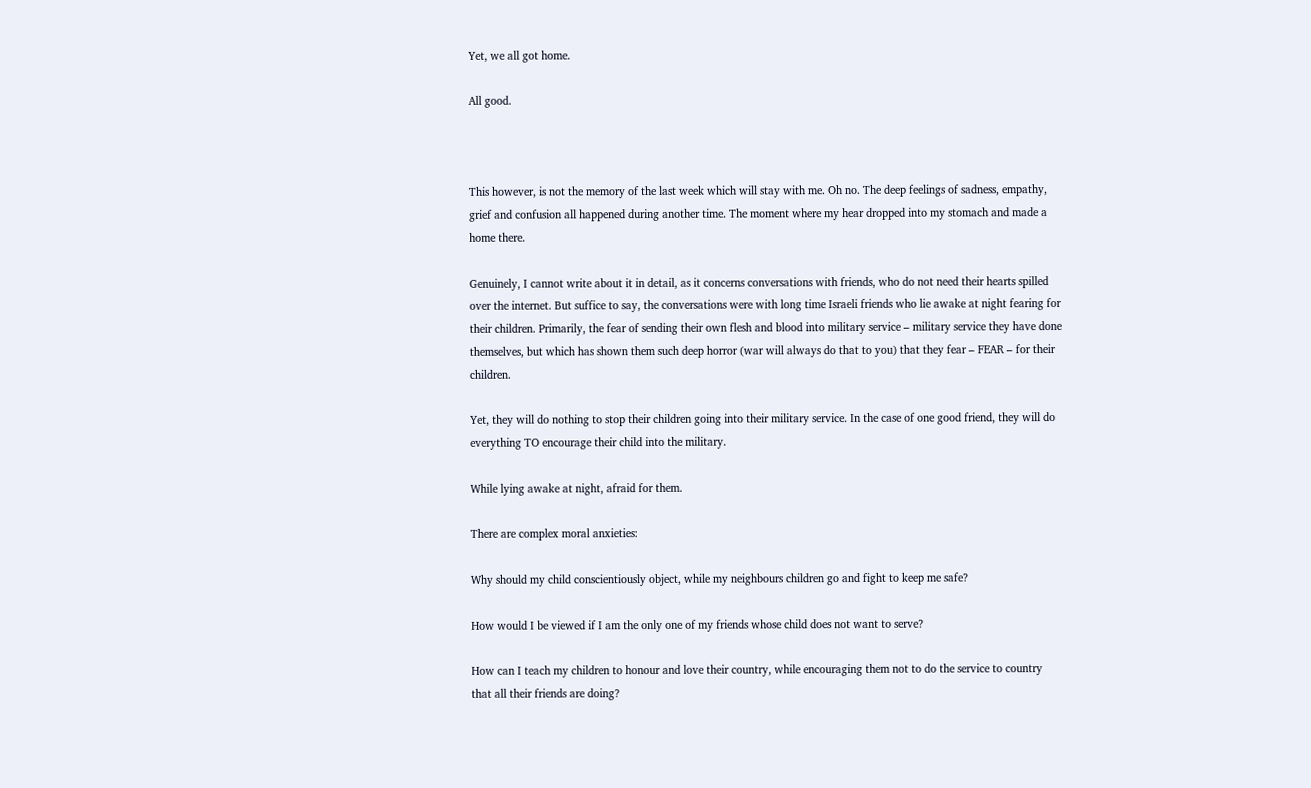Yet, we all got home.

All good.



This however, is not the memory of the last week which will stay with me. Oh no. The deep feelings of sadness, empathy, grief and confusion all happened during another time. The moment where my hear dropped into my stomach and made a home there.

Genuinely, I cannot write about it in detail, as it concerns conversations with friends, who do not need their hearts spilled over the internet. But suffice to say, the conversations were with long time Israeli friends who lie awake at night fearing for their children. Primarily, the fear of sending their own flesh and blood into military service – military service they have done themselves, but which has shown them such deep horror (war will always do that to you) that they fear – FEAR – for their children.

Yet, they will do nothing to stop their children going into their military service. In the case of one good friend, they will do everything TO encourage their child into the military.

While lying awake at night, afraid for them.

There are complex moral anxieties:

Why should my child conscientiously object, while my neighbours children go and fight to keep me safe?

How would I be viewed if I am the only one of my friends whose child does not want to serve?

How can I teach my children to honour and love their country, while encouraging them not to do the service to country that all their friends are doing?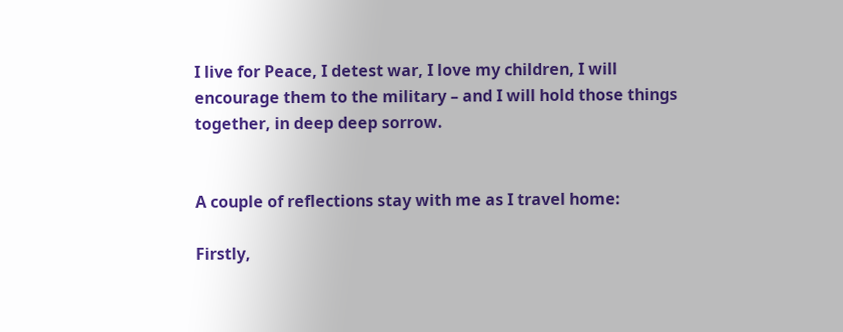I live for Peace, I detest war, I love my children, I will encourage them to the military – and I will hold those things together, in deep deep sorrow.


A couple of reflections stay with me as I travel home:

Firstly,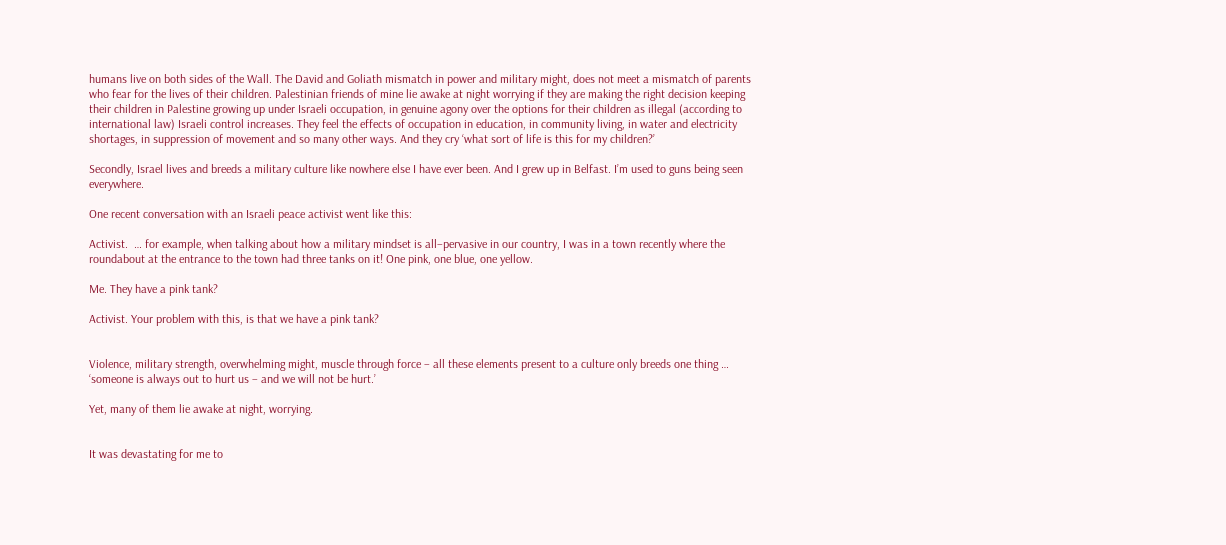humans live on both sides of the Wall. The David and Goliath mismatch in power and military might, does not meet a mismatch of parents who fear for the lives of their children. Palestinian friends of mine lie awake at night worrying if they are making the right decision keeping their children in Palestine growing up under Israeli occupation, in genuine agony over the options for their children as illegal (according to international law) Israeli control increases. They feel the effects of occupation in education, in community living, in water and electricity shortages, in suppression of movement and so many other ways. And they cry ‘what sort of life is this for my children?’

Secondly, Israel lives and breeds a military culture like nowhere else I have ever been. And I grew up in Belfast. I’m used to guns being seen everywhere.

One recent conversation with an Israeli peace activist went like this:

Activist.  … for example, when talking about how a military mindset is all–pervasive in our country, I was in a town recently where the roundabout at the entrance to the town had three tanks on it! One pink, one blue, one yellow.

Me. They have a pink tank?

Activist. Your problem with this, is that we have a pink tank?


Violence, military strength, overwhelming might, muscle through force – all these elements present to a culture only breeds one thing … ‘someone is always out to hurt us – and we will not be hurt.’

Yet, many of them lie awake at night, worrying.


It was devastating for me to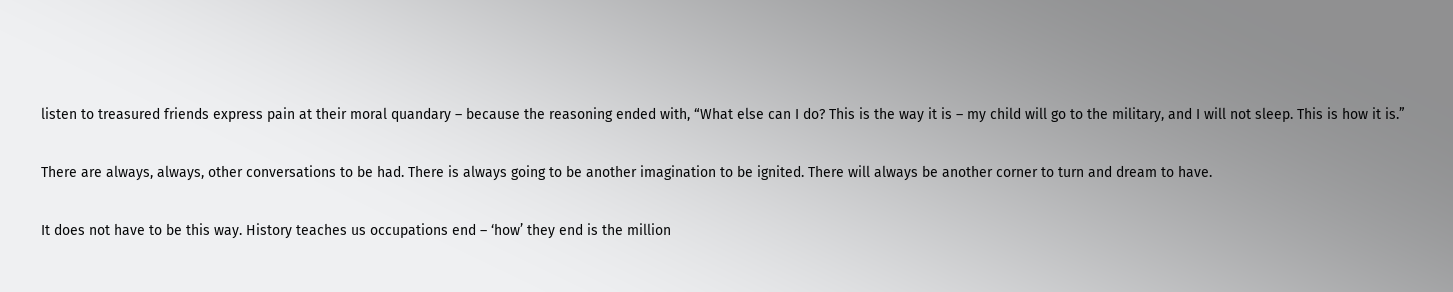listen to treasured friends express pain at their moral quandary – because the reasoning ended with, “What else can I do? This is the way it is – my child will go to the military, and I will not sleep. This is how it is.”

There are always, always, other conversations to be had. There is always going to be another imagination to be ignited. There will always be another corner to turn and dream to have.

It does not have to be this way. History teaches us occupations end – ‘how’ they end is the million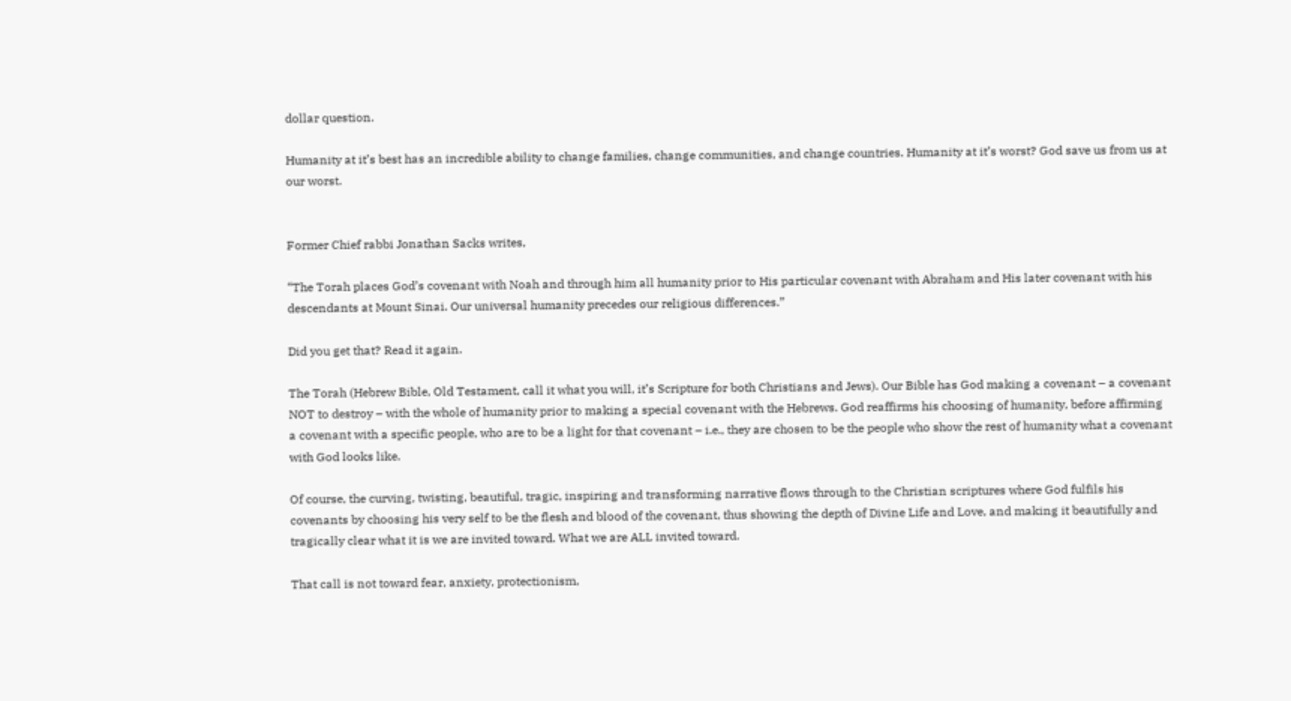dollar question.

Humanity at it’s best has an incredible ability to change families, change communities, and change countries. Humanity at it’s worst? God save us from us at our worst.


Former Chief rabbi Jonathan Sacks writes,

“The Torah places God’s covenant with Noah and through him all humanity prior to His particular covenant with Abraham and His later covenant with his descendants at Mount Sinai. Our universal humanity precedes our religious differences.”

Did you get that? Read it again.

The Torah (Hebrew Bible, Old Testament, call it what you will, it’s Scripture for both Christians and Jews). Our Bible has God making a covenant – a covenant NOT to destroy – with the whole of humanity prior to making a special covenant with the Hebrews. God reaffirms his choosing of humanity, before affirming a covenant with a specific people, who are to be a light for that covenant – i.e., they are chosen to be the people who show the rest of humanity what a covenant with God looks like.

Of course, the curving, twisting, beautiful, tragic, inspiring and transforming narrative flows through to the Christian scriptures where God fulfils his covenants by choosing his very self to be the flesh and blood of the covenant, thus showing the depth of Divine Life and Love, and making it beautifully and tragically clear what it is we are invited toward. What we are ALL invited toward.

That call is not toward fear, anxiety, protectionism,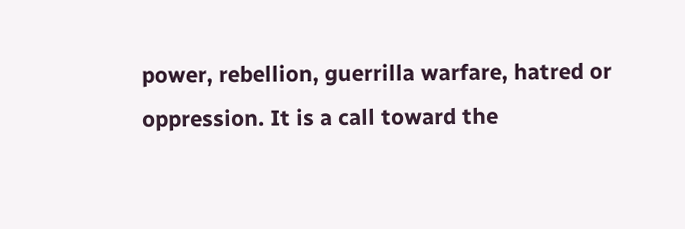power, rebellion, guerrilla warfare, hatred or oppression. It is a call toward the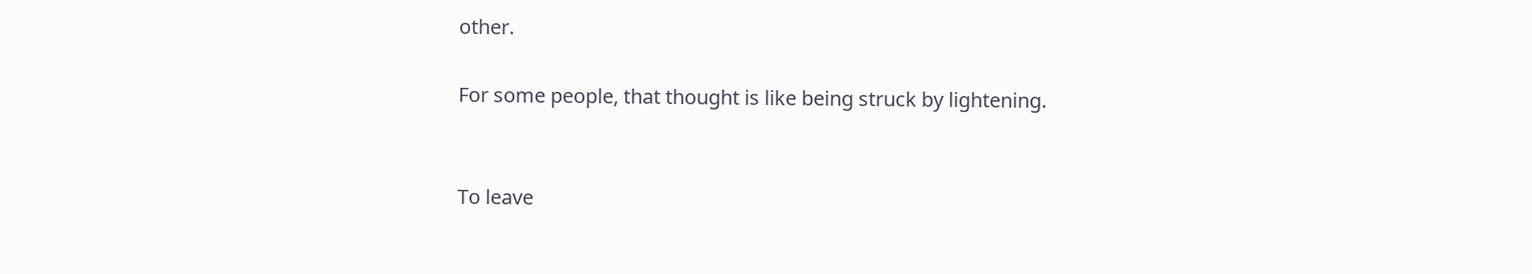other.

For some people, that thought is like being struck by lightening.


To leave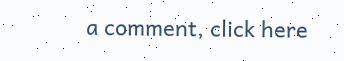a comment, click here